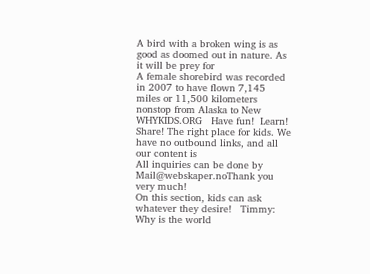A bird with a broken wing is as good as doomed out in nature. As it will be prey for
A female shorebird was recorded in 2007 to have flown 7,145 miles or 11,500 kilometers nonstop from Alaska to New
WHYKIDS.ORG   Have fun!  Learn!  Share! The right place for kids. We have no outbound links, and all our content is
All inquiries can be done by Mail@webskaper.noThank you very much!
On this section, kids can ask whatever they desire!   Timmy: Why is the world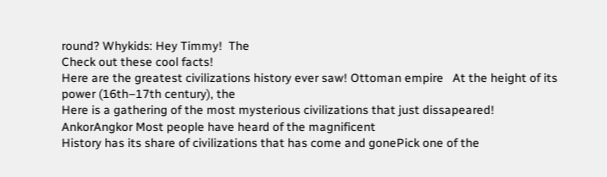round? Whykids: Hey Timmy!  The
Check out these cool facts!
Here are the greatest civilizations history ever saw! Ottoman empire   At the height of its power (16th–17th century), the
Here is a gathering of the most mysterious civilizations that just dissapeared! AnkorAngkor Most people have heard of the magnificent
History has its share of civilizations that has come and gonePick one of the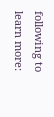following to learn more: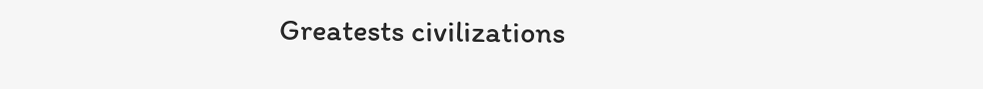Greatests civilizations